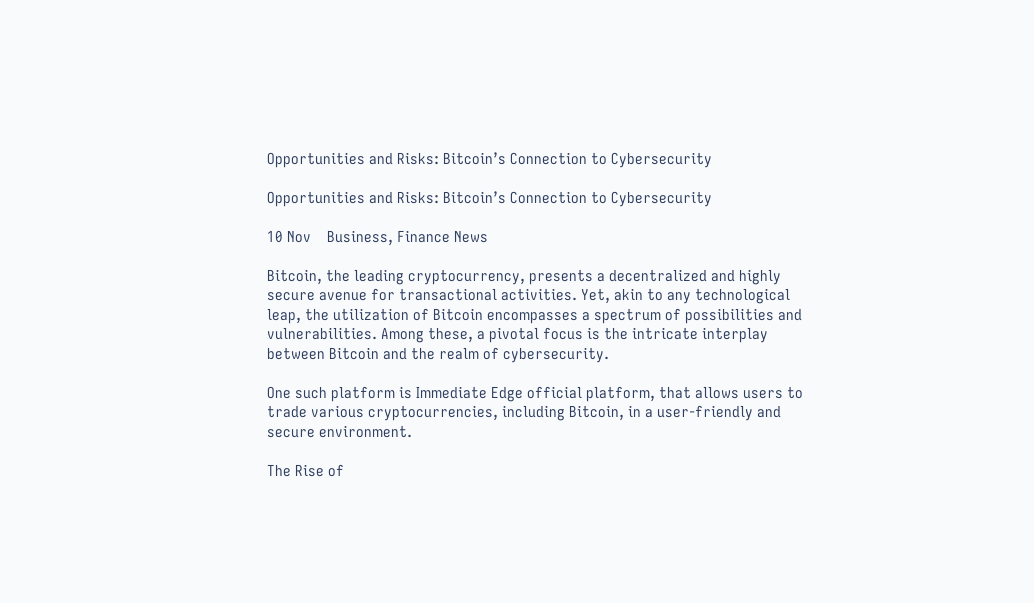Opportunities and Risks: Bitcoin’s Connection to Cybersecurity

Opportunities and Risks: Bitcoin’s Connection to Cybersecurity

10 Nov    Business, Finance News

Bitcoin, the leading cryptocurrency, presents a decentralized and highly secure avenue for transactional activities. Yet, akin to any technological leap, the utilization of Bitcoin encompasses a spectrum of possibilities and vulnerabilities. Among these, a pivotal focus is the intricate interplay between Bitcoin and the realm of cybersecurity.

One such platform is Immediate Edge official platform, that allows users to trade various cryptocurrencies, including Bitcoin, in a user-friendly and secure environment.

The Rise of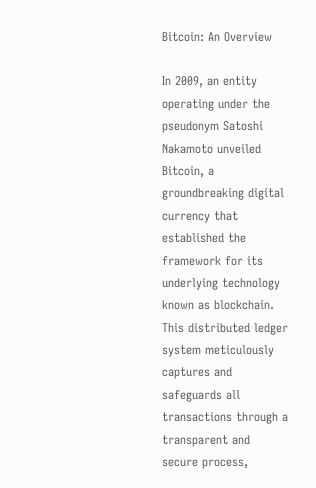Bitcoin: An Overview

In 2009, an entity operating under the pseudonym Satoshi Nakamoto unveiled Bitcoin, a groundbreaking digital currency that established the framework for its underlying technology known as blockchain. This distributed ledger system meticulously captures and safeguards all transactions through a transparent and secure process,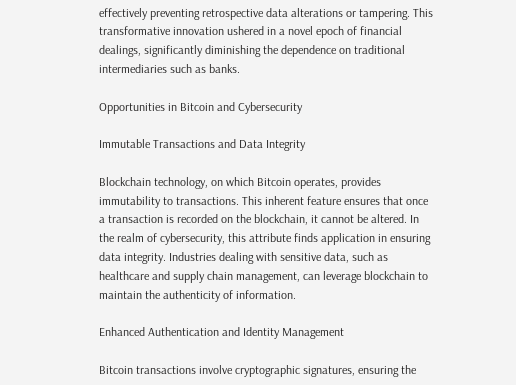effectively preventing retrospective data alterations or tampering. This transformative innovation ushered in a novel epoch of financial dealings, significantly diminishing the dependence on traditional intermediaries such as banks.

Opportunities in Bitcoin and Cybersecurity

Immutable Transactions and Data Integrity

Blockchain technology, on which Bitcoin operates, provides immutability to transactions. This inherent feature ensures that once a transaction is recorded on the blockchain, it cannot be altered. In the realm of cybersecurity, this attribute finds application in ensuring data integrity. Industries dealing with sensitive data, such as healthcare and supply chain management, can leverage blockchain to maintain the authenticity of information.

Enhanced Authentication and Identity Management

Bitcoin transactions involve cryptographic signatures, ensuring the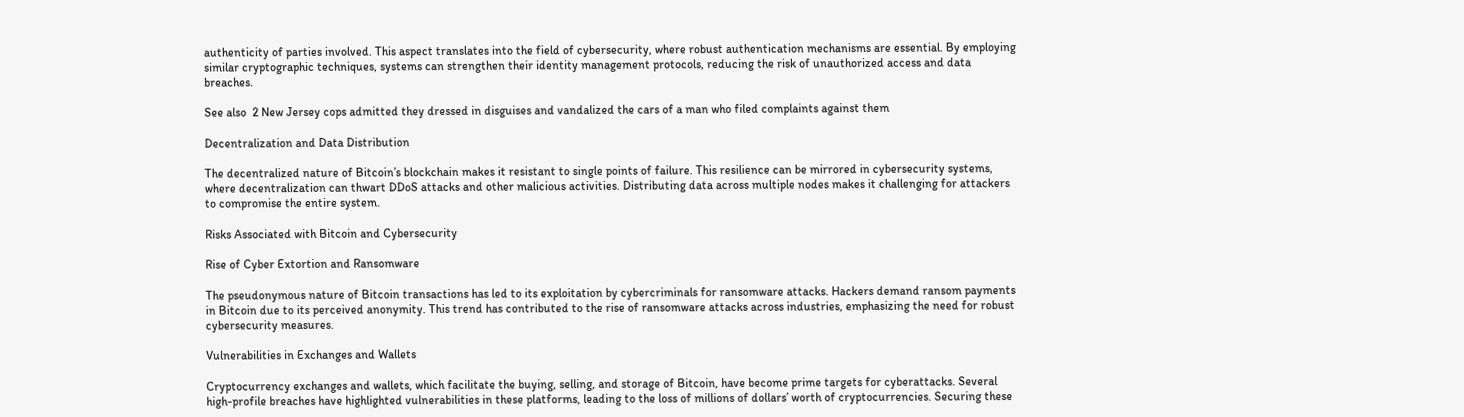authenticity of parties involved. This aspect translates into the field of cybersecurity, where robust authentication mechanisms are essential. By employing similar cryptographic techniques, systems can strengthen their identity management protocols, reducing the risk of unauthorized access and data breaches.

See also  2 New Jersey cops admitted they dressed in disguises and vandalized the cars of a man who filed complaints against them

Decentralization and Data Distribution

The decentralized nature of Bitcoin’s blockchain makes it resistant to single points of failure. This resilience can be mirrored in cybersecurity systems, where decentralization can thwart DDoS attacks and other malicious activities. Distributing data across multiple nodes makes it challenging for attackers to compromise the entire system.

Risks Associated with Bitcoin and Cybersecurity

Rise of Cyber Extortion and Ransomware

The pseudonymous nature of Bitcoin transactions has led to its exploitation by cybercriminals for ransomware attacks. Hackers demand ransom payments in Bitcoin due to its perceived anonymity. This trend has contributed to the rise of ransomware attacks across industries, emphasizing the need for robust cybersecurity measures.

Vulnerabilities in Exchanges and Wallets

Cryptocurrency exchanges and wallets, which facilitate the buying, selling, and storage of Bitcoin, have become prime targets for cyberattacks. Several high-profile breaches have highlighted vulnerabilities in these platforms, leading to the loss of millions of dollars’ worth of cryptocurrencies. Securing these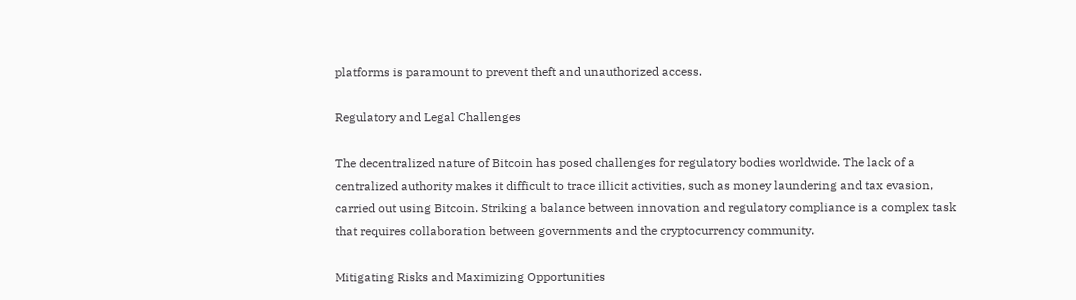platforms is paramount to prevent theft and unauthorized access.

Regulatory and Legal Challenges

The decentralized nature of Bitcoin has posed challenges for regulatory bodies worldwide. The lack of a centralized authority makes it difficult to trace illicit activities, such as money laundering and tax evasion, carried out using Bitcoin. Striking a balance between innovation and regulatory compliance is a complex task that requires collaboration between governments and the cryptocurrency community.

Mitigating Risks and Maximizing Opportunities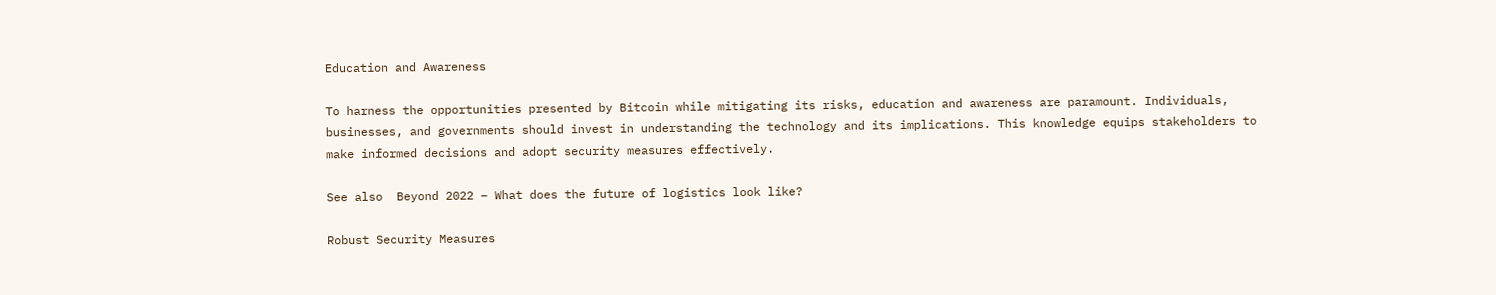Education and Awareness

To harness the opportunities presented by Bitcoin while mitigating its risks, education and awareness are paramount. Individuals, businesses, and governments should invest in understanding the technology and its implications. This knowledge equips stakeholders to make informed decisions and adopt security measures effectively.

See also  Beyond 2022 – What does the future of logistics look like?

Robust Security Measures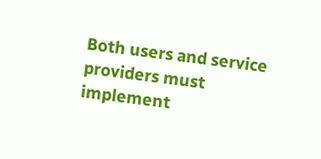Both users and service providers must implement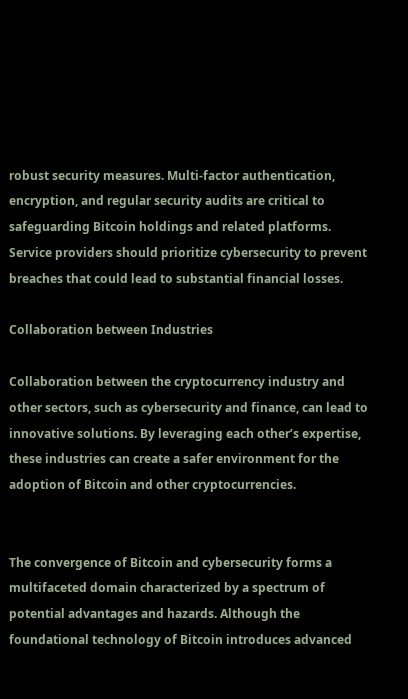robust security measures. Multi-factor authentication, encryption, and regular security audits are critical to safeguarding Bitcoin holdings and related platforms. Service providers should prioritize cybersecurity to prevent breaches that could lead to substantial financial losses.

Collaboration between Industries

Collaboration between the cryptocurrency industry and other sectors, such as cybersecurity and finance, can lead to innovative solutions. By leveraging each other’s expertise, these industries can create a safer environment for the adoption of Bitcoin and other cryptocurrencies.


The convergence of Bitcoin and cybersecurity forms a multifaceted domain characterized by a spectrum of potential advantages and hazards. Although the foundational technology of Bitcoin introduces advanced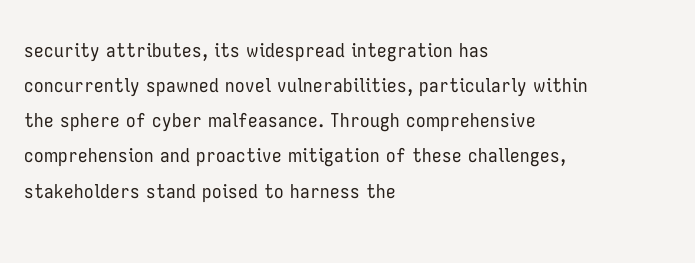security attributes, its widespread integration has concurrently spawned novel vulnerabilities, particularly within the sphere of cyber malfeasance. Through comprehensive comprehension and proactive mitigation of these challenges, stakeholders stand poised to harness the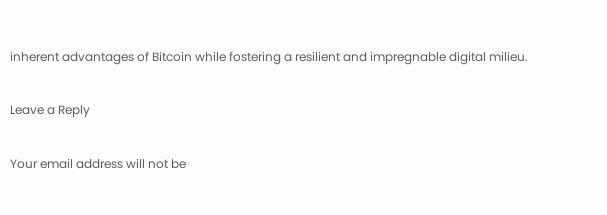inherent advantages of Bitcoin while fostering a resilient and impregnable digital milieu.

Leave a Reply

Your email address will not be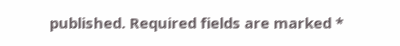published. Required fields are marked *